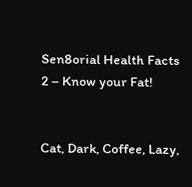Sen8orial Health Facts 2 – Know your Fat!


Cat, Dark, Coffee, Lazy,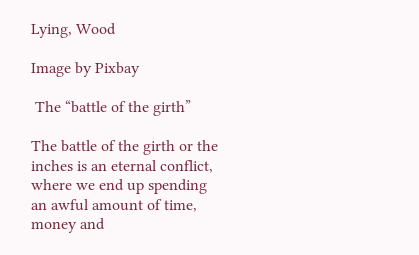Lying, Wood

Image by Pixbay

 The “battle of the girth”

The battle of the girth or the inches is an eternal conflict, where we end up spending an awful amount of time, money and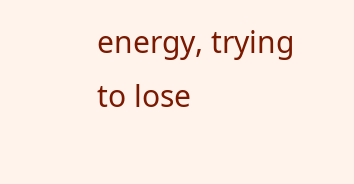energy, trying to lose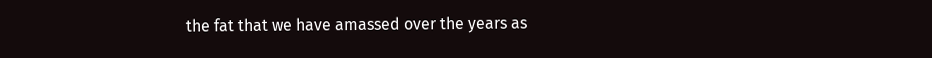the fat that we have amassed over the years as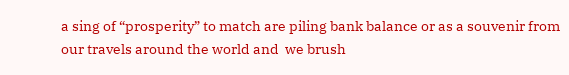a sing of “prosperity” to match are piling bank balance or as a souvenir from our travels around the world and  we brush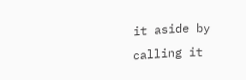it aside by calling it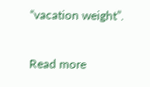“vacation weight”.

Read more